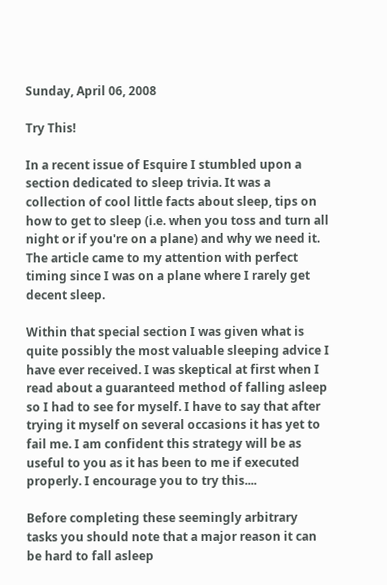Sunday, April 06, 2008

Try This!

In a recent issue of Esquire I stumbled upon a section dedicated to sleep trivia. It was a collection of cool little facts about sleep, tips on how to get to sleep (i.e. when you toss and turn all night or if you're on a plane) and why we need it. The article came to my attention with perfect timing since I was on a plane where I rarely get decent sleep.

Within that special section I was given what is quite possibly the most valuable sleeping advice I have ever received. I was skeptical at first when I read about a guaranteed method of falling asleep so I had to see for myself. I have to say that after trying it myself on several occasions it has yet to fail me. I am confident this strategy will be as useful to you as it has been to me if executed properly. I encourage you to try this....

Before completing these seemingly arbitrary tasks you should note that a major reason it can be hard to fall asleep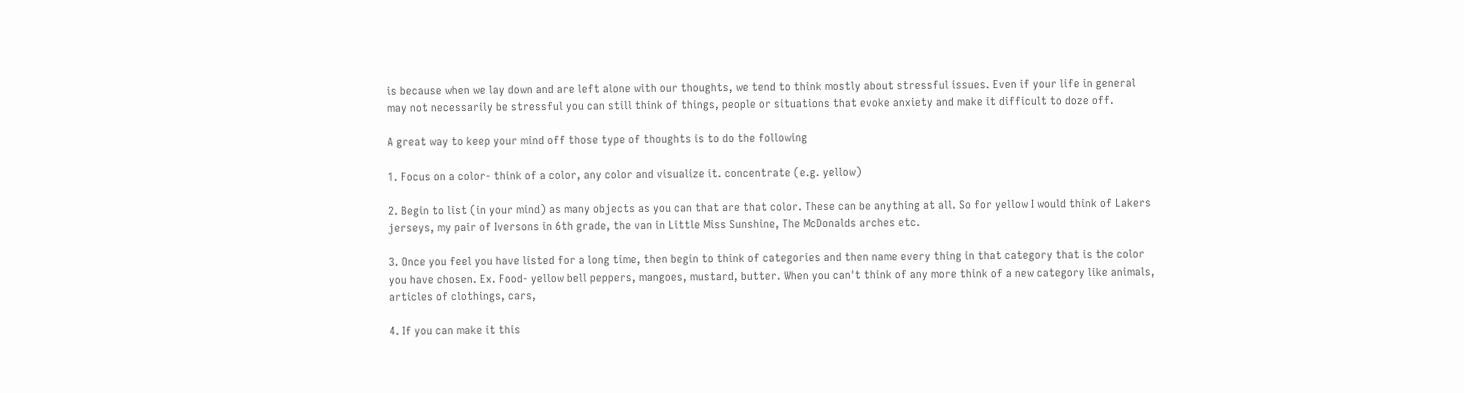is because when we lay down and are left alone with our thoughts, we tend to think mostly about stressful issues. Even if your life in general may not necessarily be stressful you can still think of things, people or situations that evoke anxiety and make it difficult to doze off.

A great way to keep your mind off those type of thoughts is to do the following

1. Focus on a color- think of a color, any color and visualize it. concentrate (e.g. yellow)

2. Begin to list (in your mind) as many objects as you can that are that color. These can be anything at all. So for yellow I would think of Lakers jerseys, my pair of Iversons in 6th grade, the van in Little Miss Sunshine, The McDonalds arches etc.

3. Once you feel you have listed for a long time, then begin to think of categories and then name every thing in that category that is the color you have chosen. Ex. Food- yellow bell peppers, mangoes, mustard, butter. When you can't think of any more think of a new category like animals, articles of clothings, cars,

4. If you can make it this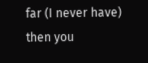far (I never have) then you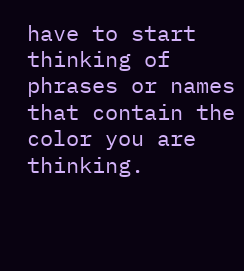have to start thinking of phrases or names that contain the color you are thinking.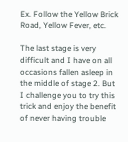Ex. Follow the Yellow Brick Road, Yellow Fever, etc.

The last stage is very difficult and I have on all occasions fallen asleep in the middle of stage 2. But I challenge you to try this trick and enjoy the benefit of never having trouble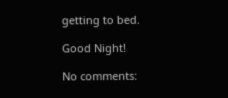getting to bed.

Good Night!

No comments: